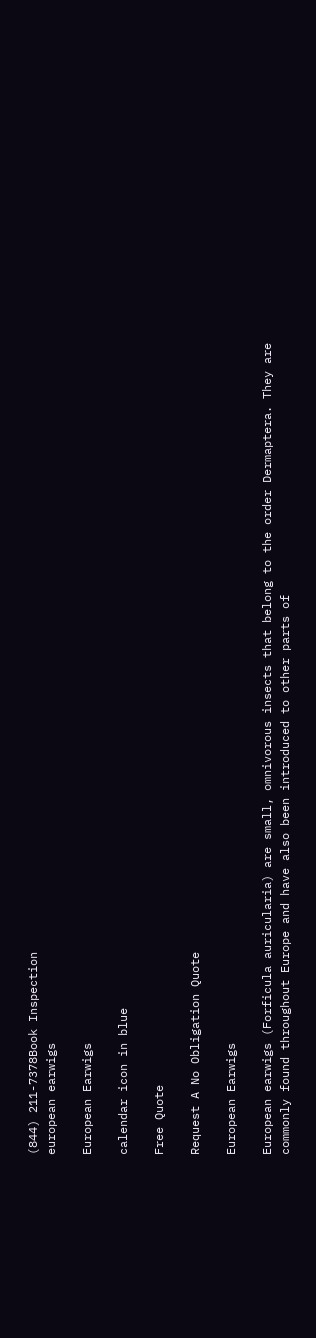(844) 211-7378Book Inspection
european earwigs

European Earwigs

calendar icon in blue

Free Quote

Request A No Obligation Quote

European Earwigs

European earwigs (Forficula auricularia) are small, omnivorous insects that belong to the order Dermaptera. They are commonly found throughout Europe and have also been introduced to other parts of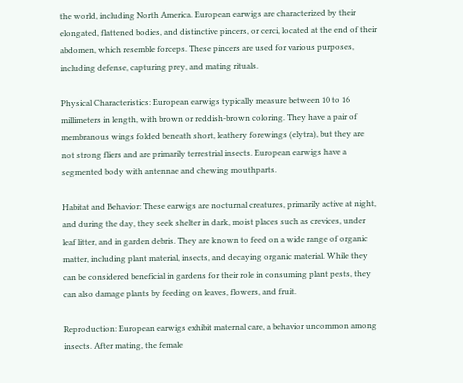the world, including North America. European earwigs are characterized by their elongated, flattened bodies, and distinctive pincers, or cerci, located at the end of their abdomen, which resemble forceps. These pincers are used for various purposes, including defense, capturing prey, and mating rituals.

Physical Characteristics: European earwigs typically measure between 10 to 16 millimeters in length, with brown or reddish-brown coloring. They have a pair of membranous wings folded beneath short, leathery forewings (elytra), but they are not strong fliers and are primarily terrestrial insects. European earwigs have a segmented body with antennae and chewing mouthparts.

Habitat and Behavior: These earwigs are nocturnal creatures, primarily active at night, and during the day, they seek shelter in dark, moist places such as crevices, under leaf litter, and in garden debris. They are known to feed on a wide range of organic matter, including plant material, insects, and decaying organic material. While they can be considered beneficial in gardens for their role in consuming plant pests, they can also damage plants by feeding on leaves, flowers, and fruit.

Reproduction: European earwigs exhibit maternal care, a behavior uncommon among insects. After mating, the female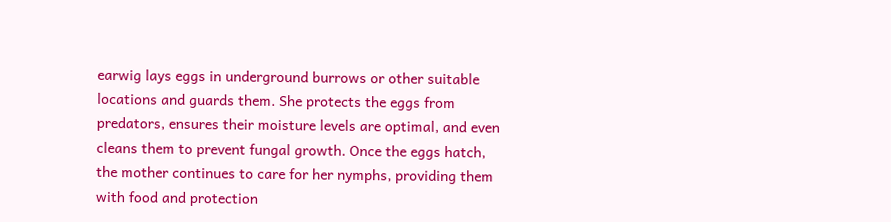earwig lays eggs in underground burrows or other suitable locations and guards them. She protects the eggs from predators, ensures their moisture levels are optimal, and even cleans them to prevent fungal growth. Once the eggs hatch, the mother continues to care for her nymphs, providing them with food and protection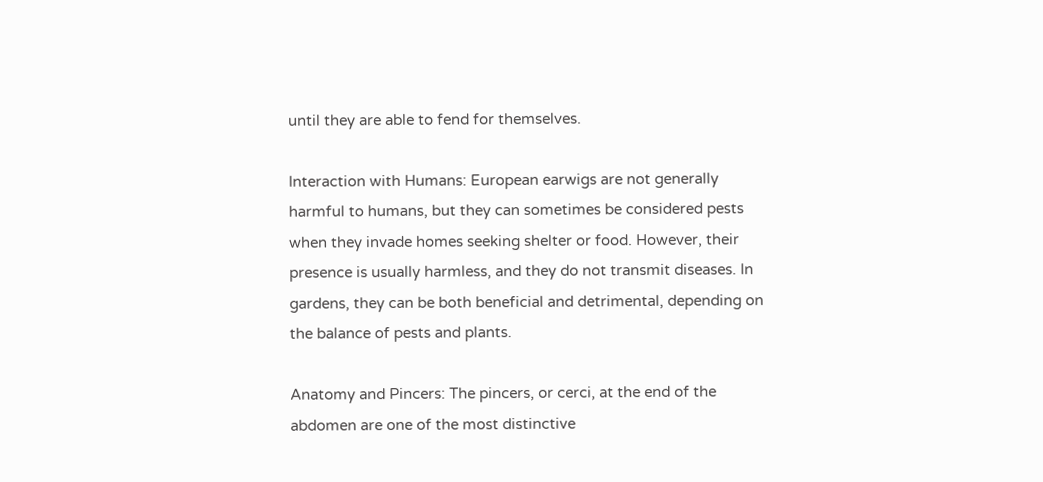until they are able to fend for themselves.

Interaction with Humans: European earwigs are not generally harmful to humans, but they can sometimes be considered pests when they invade homes seeking shelter or food. However, their presence is usually harmless, and they do not transmit diseases. In gardens, they can be both beneficial and detrimental, depending on the balance of pests and plants.

Anatomy and Pincers: The pincers, or cerci, at the end of the abdomen are one of the most distinctive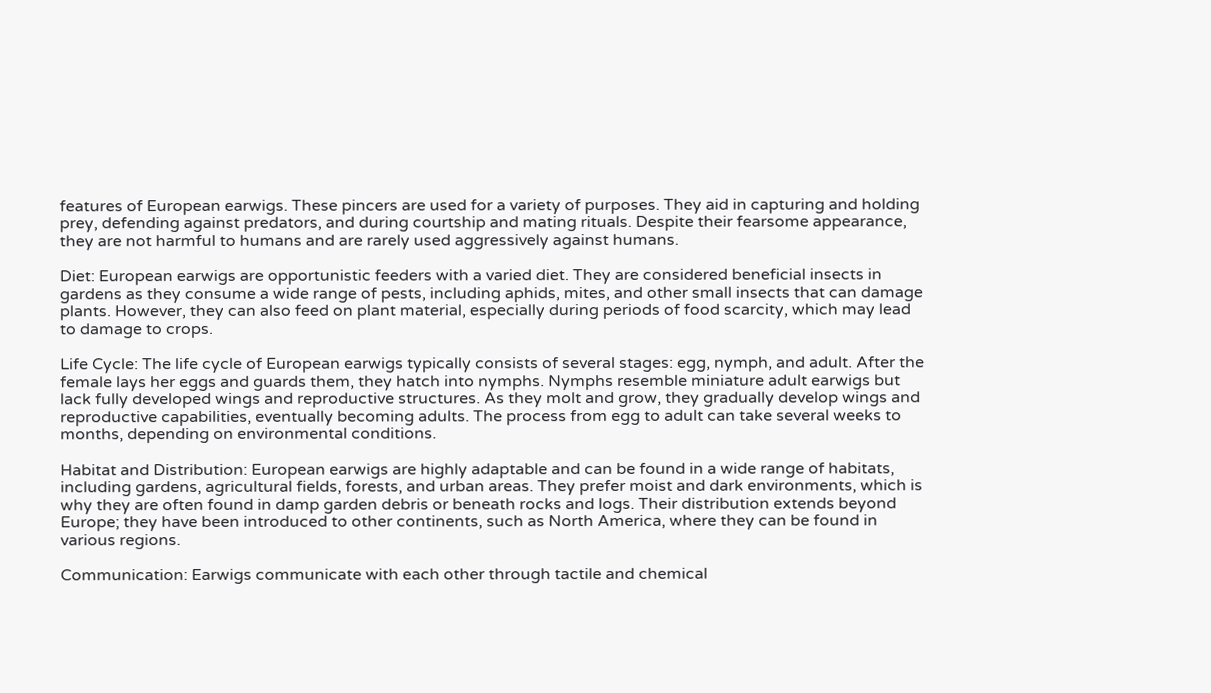features of European earwigs. These pincers are used for a variety of purposes. They aid in capturing and holding prey, defending against predators, and during courtship and mating rituals. Despite their fearsome appearance, they are not harmful to humans and are rarely used aggressively against humans.

Diet: European earwigs are opportunistic feeders with a varied diet. They are considered beneficial insects in gardens as they consume a wide range of pests, including aphids, mites, and other small insects that can damage plants. However, they can also feed on plant material, especially during periods of food scarcity, which may lead to damage to crops.

Life Cycle: The life cycle of European earwigs typically consists of several stages: egg, nymph, and adult. After the female lays her eggs and guards them, they hatch into nymphs. Nymphs resemble miniature adult earwigs but lack fully developed wings and reproductive structures. As they molt and grow, they gradually develop wings and reproductive capabilities, eventually becoming adults. The process from egg to adult can take several weeks to months, depending on environmental conditions.

Habitat and Distribution: European earwigs are highly adaptable and can be found in a wide range of habitats, including gardens, agricultural fields, forests, and urban areas. They prefer moist and dark environments, which is why they are often found in damp garden debris or beneath rocks and logs. Their distribution extends beyond Europe; they have been introduced to other continents, such as North America, where they can be found in various regions.

Communication: Earwigs communicate with each other through tactile and chemical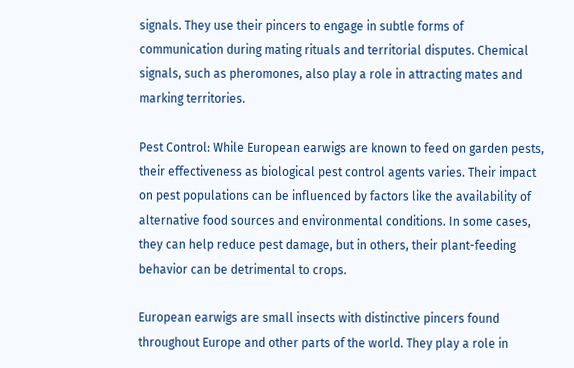signals. They use their pincers to engage in subtle forms of communication during mating rituals and territorial disputes. Chemical signals, such as pheromones, also play a role in attracting mates and marking territories.

Pest Control: While European earwigs are known to feed on garden pests, their effectiveness as biological pest control agents varies. Their impact on pest populations can be influenced by factors like the availability of alternative food sources and environmental conditions. In some cases, they can help reduce pest damage, but in others, their plant-feeding behavior can be detrimental to crops.

European earwigs are small insects with distinctive pincers found throughout Europe and other parts of the world. They play a role in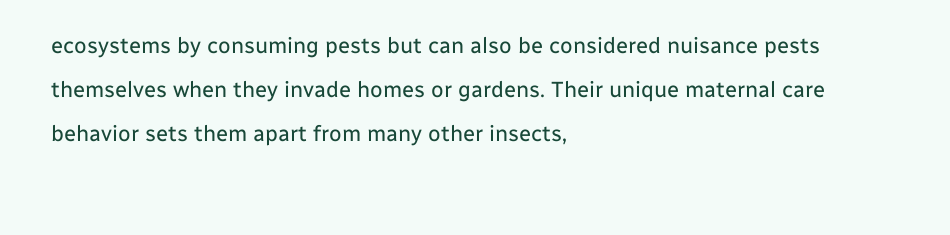ecosystems by consuming pests but can also be considered nuisance pests themselves when they invade homes or gardens. Their unique maternal care behavior sets them apart from many other insects,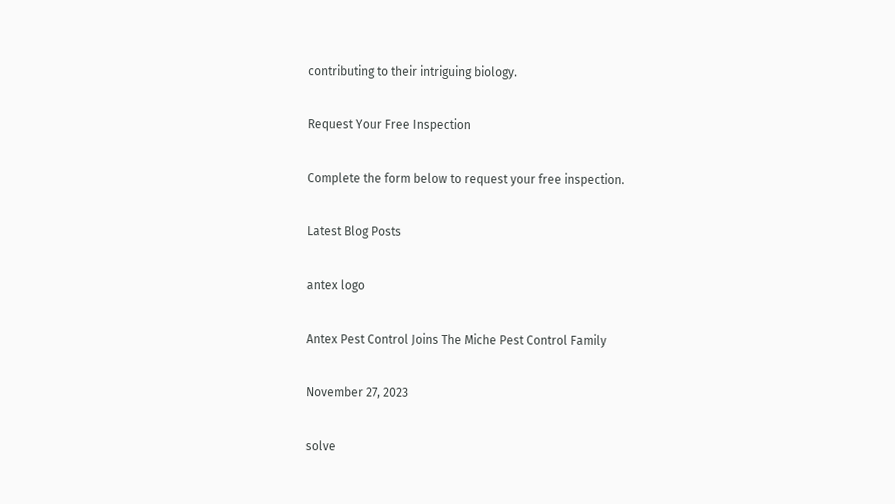contributing to their intriguing biology.

Request Your Free Inspection

Complete the form below to request your free inspection.

Latest Blog Posts

antex logo

Antex Pest Control Joins The Miche Pest Control Family

November 27, 2023

solve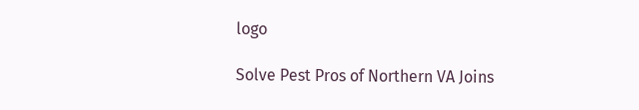logo

Solve Pest Pros of Northern VA Joins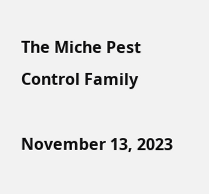The Miche Pest Control Family

November 13, 2023